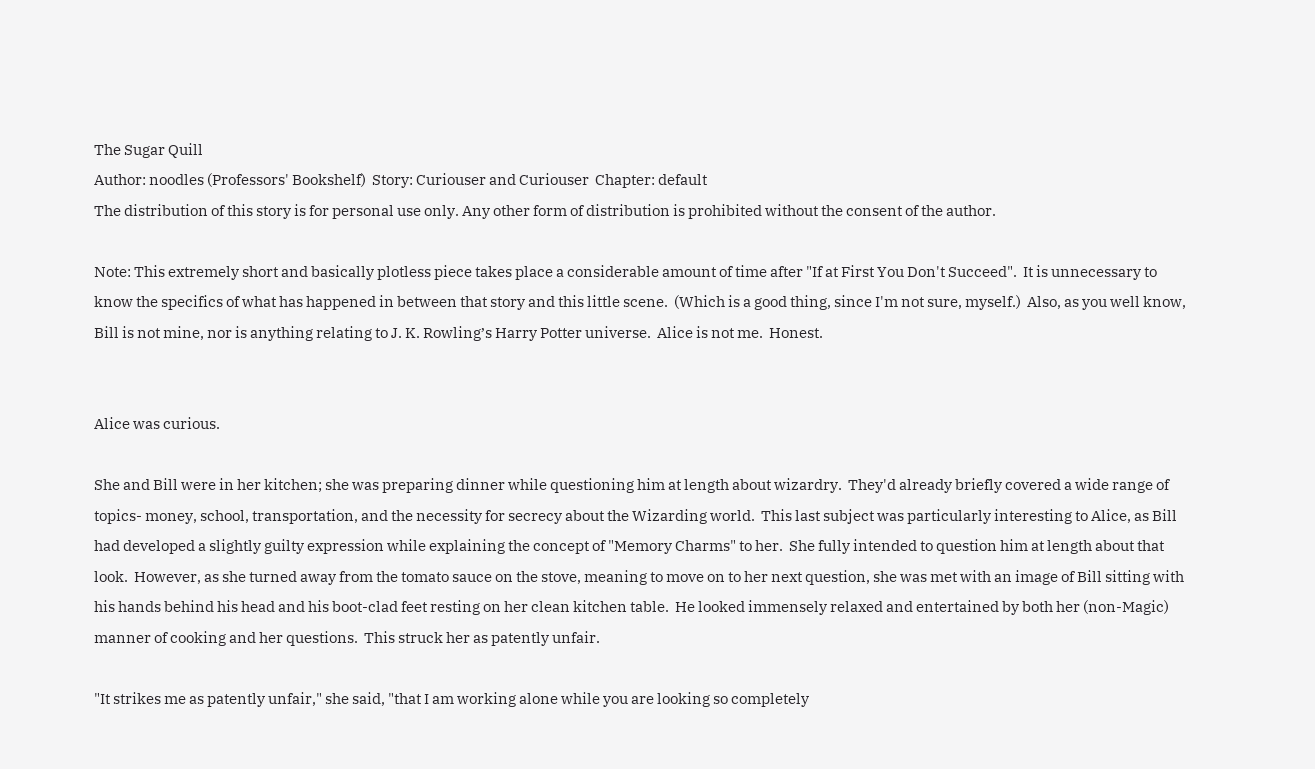The Sugar Quill
Author: noodles (Professors' Bookshelf)  Story: Curiouser and Curiouser  Chapter: default
The distribution of this story is for personal use only. Any other form of distribution is prohibited without the consent of the author.

Note: This extremely short and basically plotless piece takes place a considerable amount of time after "If at First You Don't Succeed".  It is unnecessary to know the specifics of what has happened in between that story and this little scene.  (Which is a good thing, since I'm not sure, myself.)  Also, as you well know, Bill is not mine, nor is anything relating to J. K. Rowling’s Harry Potter universe.  Alice is not me.  Honest.


Alice was curious.

She and Bill were in her kitchen; she was preparing dinner while questioning him at length about wizardry.  They'd already briefly covered a wide range of topics- money, school, transportation, and the necessity for secrecy about the Wizarding world.  This last subject was particularly interesting to Alice, as Bill had developed a slightly guilty expression while explaining the concept of "Memory Charms" to her.  She fully intended to question him at length about that look.  However, as she turned away from the tomato sauce on the stove, meaning to move on to her next question, she was met with an image of Bill sitting with his hands behind his head and his boot-clad feet resting on her clean kitchen table.  He looked immensely relaxed and entertained by both her (non-Magic) manner of cooking and her questions.  This struck her as patently unfair.

"It strikes me as patently unfair," she said, "that I am working alone while you are looking so completely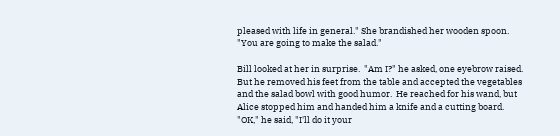pleased with life in general." She brandished her wooden spoon.  "You are going to make the salad."

Bill looked at her in surprise.  "Am I?" he asked, one eyebrow raised.  But he removed his feet from the table and accepted the vegetables and the salad bowl with good humor.  He reached for his wand, but Alice stopped him and handed him a knife and a cutting board.  "OK," he said, "I'll do it your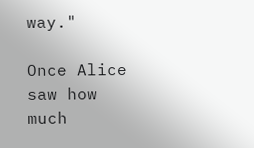way."

Once Alice saw how much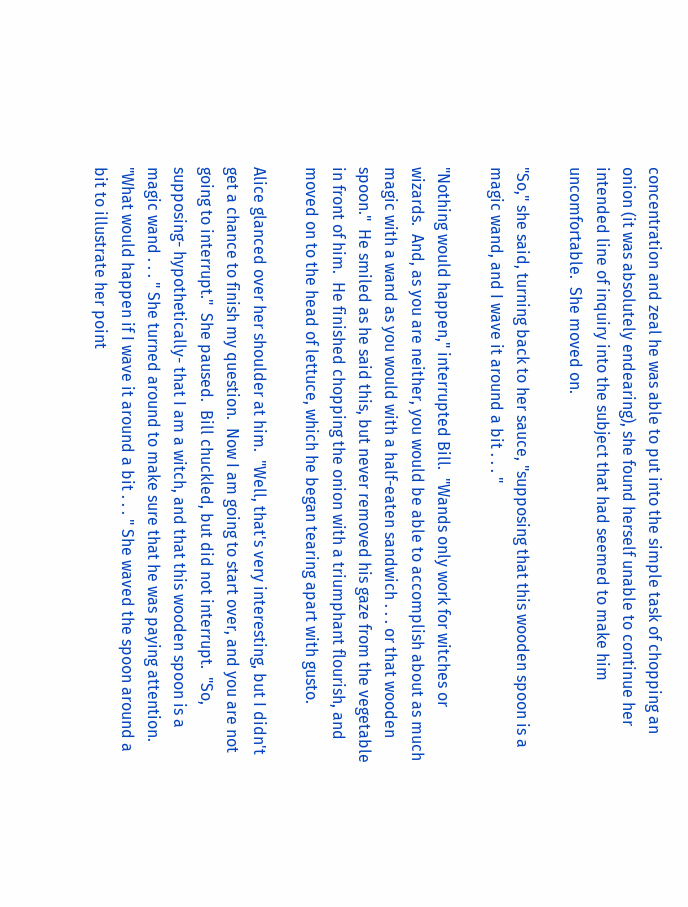concentration and zeal he was able to put into the simple task of chopping an onion (it was absolutely endearing), she found herself unable to continue her intended line of inquiry into the subject that had seemed to make him uncomfortable.  She moved on.

"So," she said, turning back to her sauce, "supposing that this wooden spoon is a magic wand, and I wave it around a bit . . . "

"Nothing would happen," interrupted Bill.  "Wands only work for witches or wizards.  And, as you are neither, you would be able to accomplish about as much magic with a wand as you would with a half-eaten sandwich . . . or that wooden spoon."  He smiled as he said this, but never removed his gaze from the vegetable in front of him.  He finished chopping the onion with a triumphant flourish, and moved on to the head of lettuce, which he began tearing apart with gusto.

Alice glanced over her shoulder at him.  "Well, that's very interesting, but I didn't get a chance to finish my question.  Now I am going to start over, and you are not going to interrupt."  She paused.  Bill chuckled, but did not interrupt.  "So, supposing- hypothetically- that I am a witch, and that this wooden spoon is a magic wand . . . " She turned around to make sure that he was paying attention.  "What would happen if I wave it around a bit . . . " She waved the spoon around a bit to illustrate her point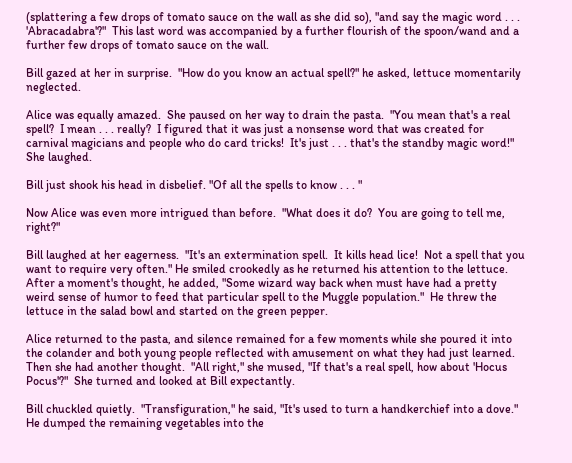(splattering a few drops of tomato sauce on the wall as she did so), "and say the magic word . . . 'Abracadabra'?"  This last word was accompanied by a further flourish of the spoon/wand and a further few drops of tomato sauce on the wall.

Bill gazed at her in surprise.  "How do you know an actual spell?" he asked, lettuce momentarily neglected.

Alice was equally amazed.  She paused on her way to drain the pasta.  "You mean that's a real spell?  I mean . . . really?  I figured that it was just a nonsense word that was created for carnival magicians and people who do card tricks!  It's just . . . that's the standby magic word!"  She laughed.

Bill just shook his head in disbelief. "Of all the spells to know . . . "

Now Alice was even more intrigued than before.  "What does it do?  You are going to tell me, right?"

Bill laughed at her eagerness.  "It's an extermination spell.  It kills head lice!  Not a spell that you want to require very often." He smiled crookedly as he returned his attention to the lettuce.  After a moment's thought, he added, "Some wizard way back when must have had a pretty weird sense of humor to feed that particular spell to the Muggle population."  He threw the lettuce in the salad bowl and started on the green pepper.

Alice returned to the pasta, and silence remained for a few moments while she poured it into the colander and both young people reflected with amusement on what they had just learned.  Then she had another thought.  "All right," she mused, "If that's a real spell, how about 'Hocus Pocus'?"  She turned and looked at Bill expectantly.

Bill chuckled quietly.  "Transfiguration," he said, "It's used to turn a handkerchief into a dove."  He dumped the remaining vegetables into the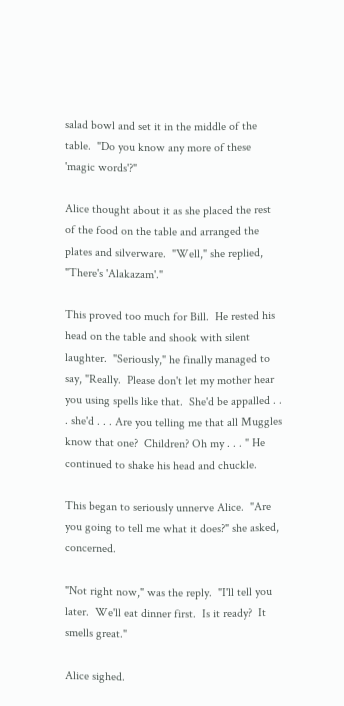salad bowl and set it in the middle of the table.  "Do you know any more of these 'magic words'?"

Alice thought about it as she placed the rest of the food on the table and arranged the plates and silverware.  "Well," she replied, "There's 'Alakazam'."

This proved too much for Bill.  He rested his head on the table and shook with silent laughter.  "Seriously," he finally managed to say, "Really.  Please don't let my mother hear you using spells like that.  She'd be appalled . . . she'd . . . Are you telling me that all Muggles know that one?  Children? Oh my . . . " He continued to shake his head and chuckle.

This began to seriously unnerve Alice.  "Are you going to tell me what it does?" she asked, concerned.

"Not right now," was the reply.  "I'll tell you later.  We'll eat dinner first.  Is it ready?  It smells great."

Alice sighed.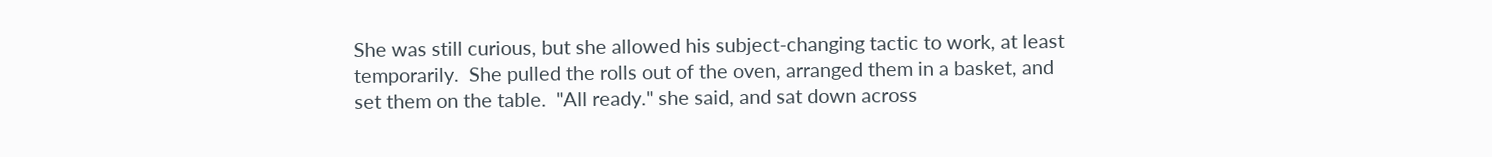She was still curious, but she allowed his subject-changing tactic to work, at least temporarily.  She pulled the rolls out of the oven, arranged them in a basket, and set them on the table.  "All ready." she said, and sat down across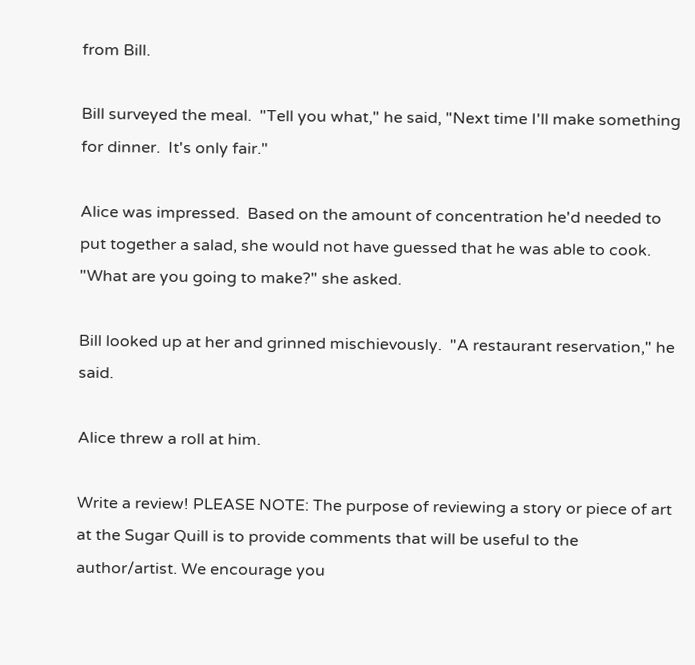from Bill.

Bill surveyed the meal.  "Tell you what," he said, "Next time I'll make something for dinner.  It's only fair."

Alice was impressed.  Based on the amount of concentration he'd needed to put together a salad, she would not have guessed that he was able to cook.  "What are you going to make?" she asked.

Bill looked up at her and grinned mischievously.  "A restaurant reservation," he said.

Alice threw a roll at him.

Write a review! PLEASE NOTE: The purpose of reviewing a story or piece of art at the Sugar Quill is to provide comments that will be useful to the author/artist. We encourage you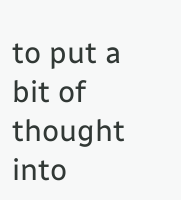to put a bit of thought into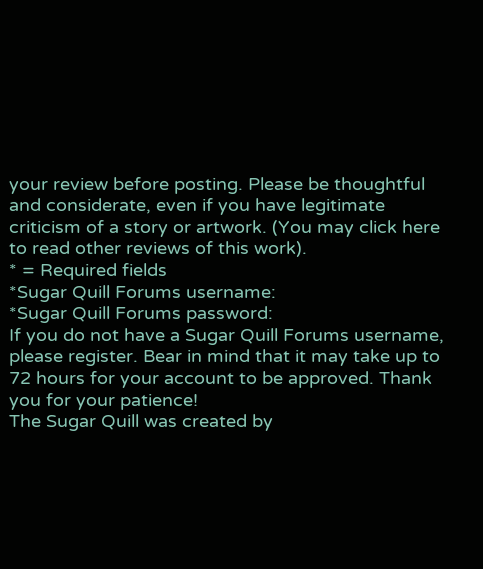your review before posting. Please be thoughtful and considerate, even if you have legitimate criticism of a story or artwork. (You may click here to read other reviews of this work).
* = Required fields
*Sugar Quill Forums username:
*Sugar Quill Forums password:
If you do not have a Sugar Quill Forums username, please register. Bear in mind that it may take up to 72 hours for your account to be approved. Thank you for your patience!
The Sugar Quill was created by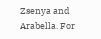Zsenya and Arabella. For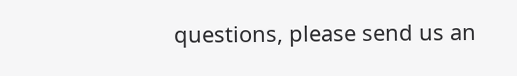questions, please send us an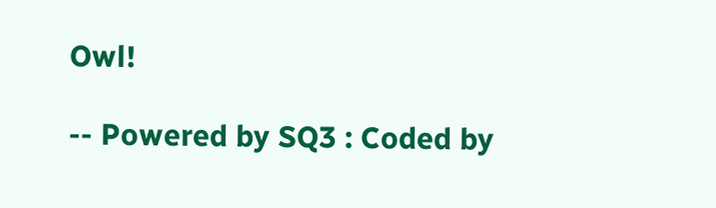Owl!

-- Powered by SQ3 : Coded by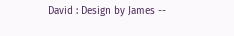David : Design by James --